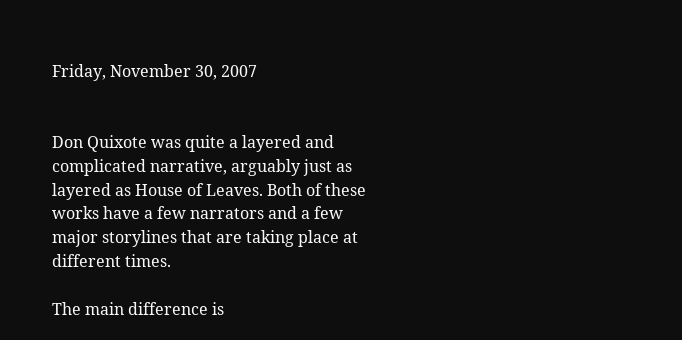Friday, November 30, 2007


Don Quixote was quite a layered and complicated narrative, arguably just as layered as House of Leaves. Both of these works have a few narrators and a few major storylines that are taking place at different times.

The main difference is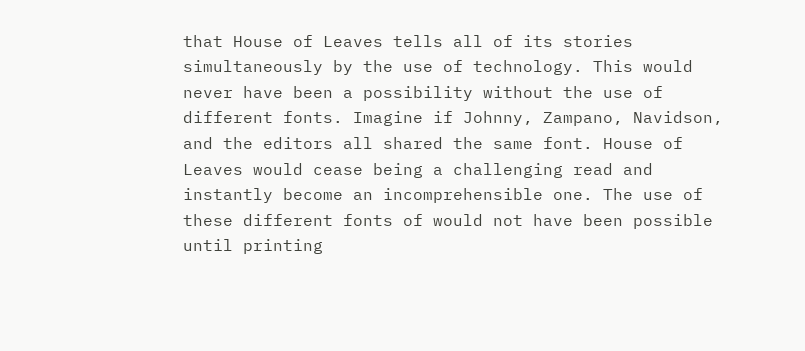that House of Leaves tells all of its stories simultaneously by the use of technology. This would never have been a possibility without the use of different fonts. Imagine if Johnny, Zampano, Navidson, and the editors all shared the same font. House of Leaves would cease being a challenging read and instantly become an incomprehensible one. The use of these different fonts of would not have been possible until printing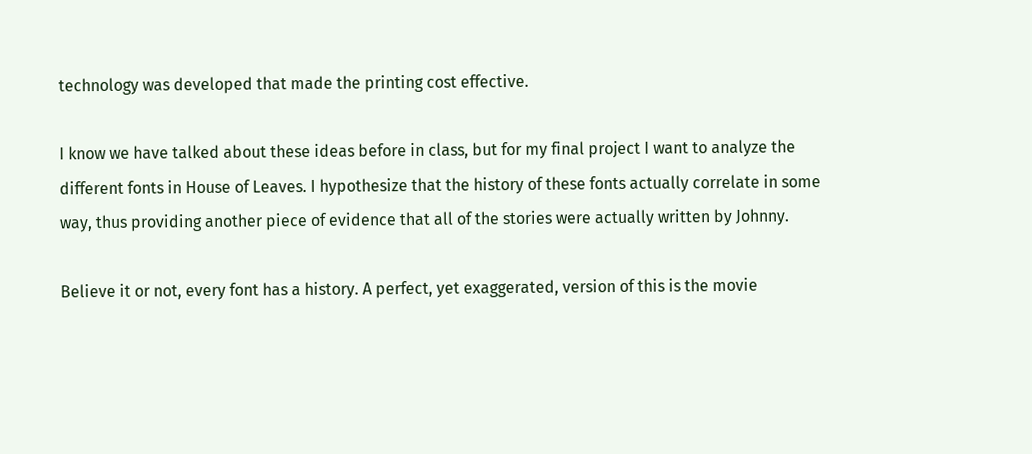technology was developed that made the printing cost effective.

I know we have talked about these ideas before in class, but for my final project I want to analyze the different fonts in House of Leaves. I hypothesize that the history of these fonts actually correlate in some way, thus providing another piece of evidence that all of the stories were actually written by Johnny.

Believe it or not, every font has a history. A perfect, yet exaggerated, version of this is the movie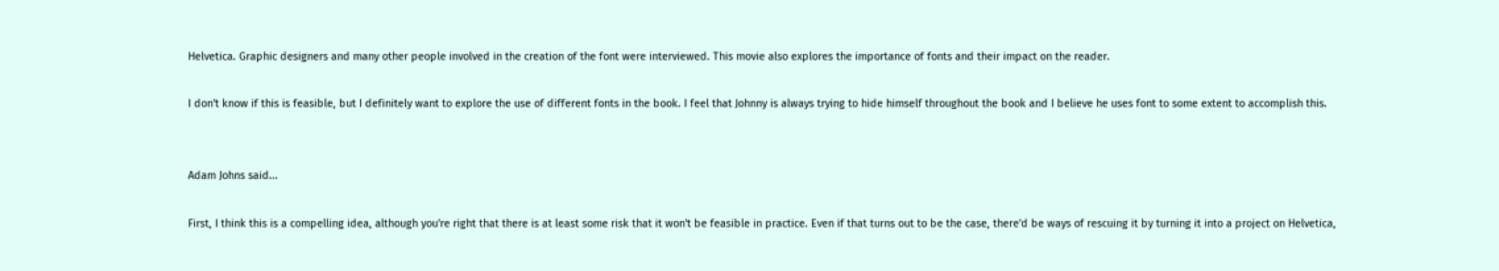Helvetica. Graphic designers and many other people involved in the creation of the font were interviewed. This movie also explores the importance of fonts and their impact on the reader.

I don't know if this is feasible, but I definitely want to explore the use of different fonts in the book. I feel that Johnny is always trying to hide himself throughout the book and I believe he uses font to some extent to accomplish this.


Adam Johns said...

First, I think this is a compelling idea, although you're right that there is at least some risk that it won't be feasible in practice. Even if that turns out to be the case, there'd be ways of rescuing it by turning it into a project on Helvetica,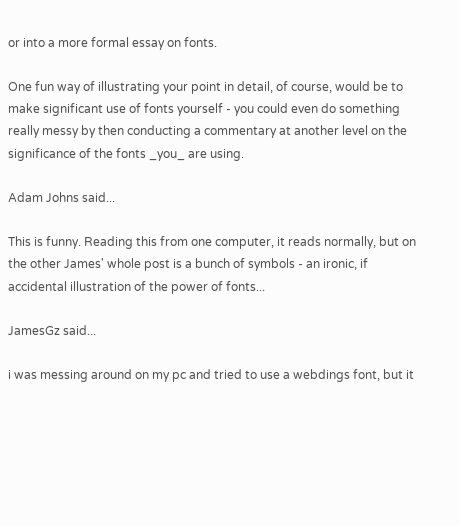or into a more formal essay on fonts.

One fun way of illustrating your point in detail, of course, would be to make significant use of fonts yourself - you could even do something really messy by then conducting a commentary at another level on the significance of the fonts _you_ are using.

Adam Johns said...

This is funny. Reading this from one computer, it reads normally, but on the other James' whole post is a bunch of symbols - an ironic, if accidental illustration of the power of fonts...

JamesGz said...

i was messing around on my pc and tried to use a webdings font, but it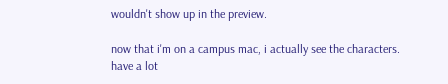wouldn't show up in the preview.

now that i'm on a campus mac, i actually see the characters. have a lot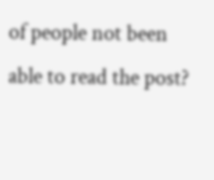of people not been able to read the post?